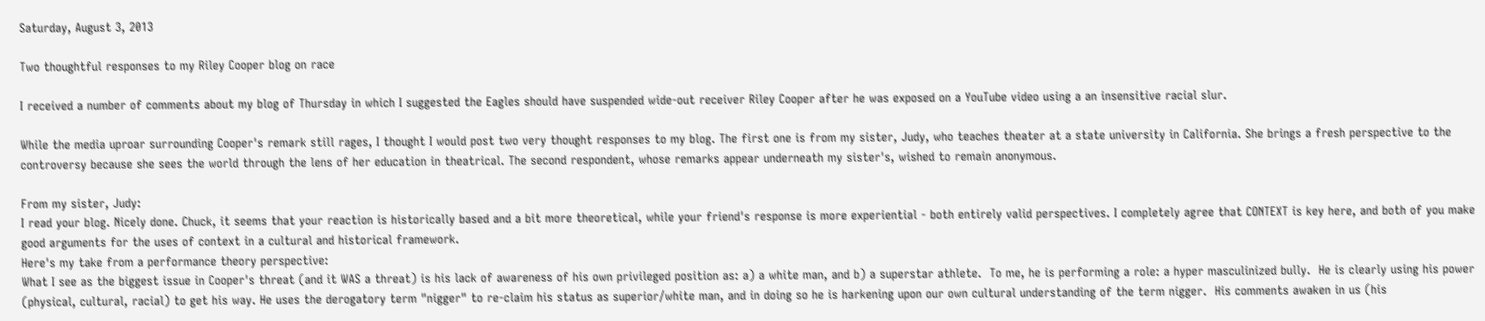Saturday, August 3, 2013

Two thoughtful responses to my Riley Cooper blog on race

I received a number of comments about my blog of Thursday in which I suggested the Eagles should have suspended wide-out receiver Riley Cooper after he was exposed on a YouTube video using a an insensitive racial slur.

While the media uproar surrounding Cooper's remark still rages, I thought I would post two very thought responses to my blog. The first one is from my sister, Judy, who teaches theater at a state university in California. She brings a fresh perspective to the controversy because she sees the world through the lens of her education in theatrical. The second respondent, whose remarks appear underneath my sister's, wished to remain anonymous.

From my sister, Judy:
I read your blog. Nicely done. Chuck, it seems that your reaction is historically based and a bit more theoretical, while your friend's response is more experiential - both entirely valid perspectives. I completely agree that CONTEXT is key here, and both of you make good arguments for the uses of context in a cultural and historical framework.
Here's my take from a performance theory perspective:
What I see as the biggest issue in Cooper's threat (and it WAS a threat) is his lack of awareness of his own privileged position as: a) a white man, and b) a superstar athlete.  To me, he is performing a role: a hyper masculinized bully.  He is clearly using his power (physical, cultural, racial) to get his way. He uses the derogatory term "nigger" to re-claim his status as superior/white man, and in doing so he is harkening upon our own cultural understanding of the term nigger.  His comments awaken in us (his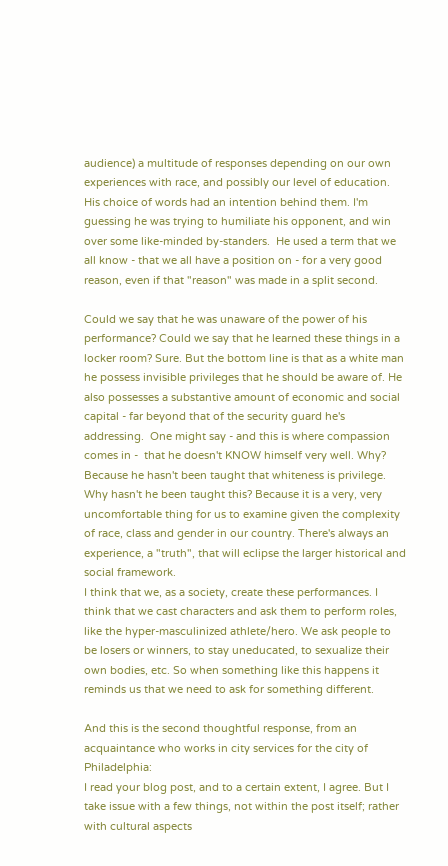audience) a multitude of responses depending on our own experiences with race, and possibly our level of education. His choice of words had an intention behind them. I'm guessing he was trying to humiliate his opponent, and win over some like-minded by-standers.  He used a term that we all know - that we all have a position on - for a very good reason, even if that "reason" was made in a split second.

Could we say that he was unaware of the power of his performance? Could we say that he learned these things in a locker room? Sure. But the bottom line is that as a white man he possess invisible privileges that he should be aware of. He also possesses a substantive amount of economic and social capital - far beyond that of the security guard he's addressing.  One might say - and this is where compassion comes in -  that he doesn't KNOW himself very well. Why? Because he hasn't been taught that whiteness is privilege. Why hasn't he been taught this? Because it is a very, very uncomfortable thing for us to examine given the complexity of race, class and gender in our country. There's always an experience, a "truth", that will eclipse the larger historical and social framework.
I think that we, as a society, create these performances. I think that we cast characters and ask them to perform roles, like the hyper-masculinized athlete/hero. We ask people to be losers or winners, to stay uneducated, to sexualize their own bodies, etc. So when something like this happens it reminds us that we need to ask for something different.

And this is the second thoughtful response, from an acquaintance who works in city services for the city of Philadelphia:
I read your blog post, and to a certain extent, I agree. But I take issue with a few things, not within the post itself; rather with cultural aspects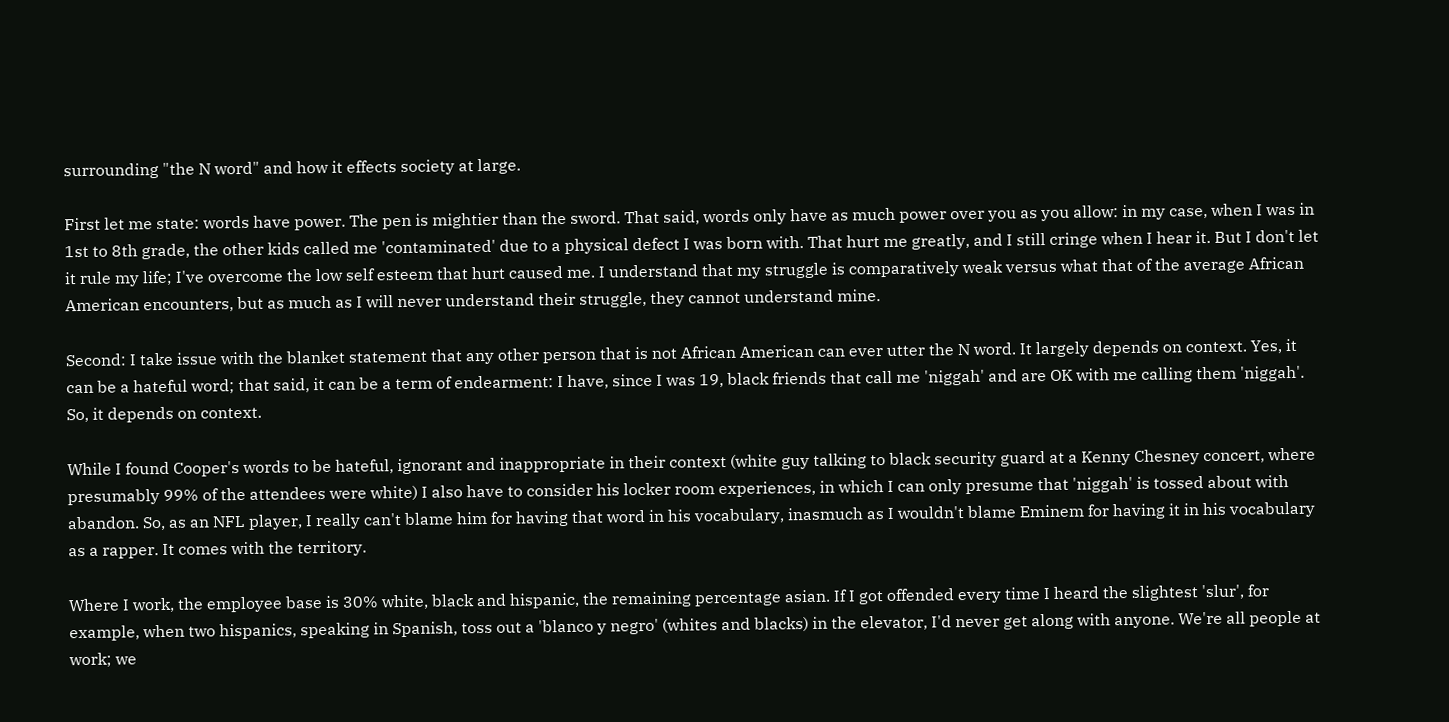surrounding "the N word" and how it effects society at large.

First let me state: words have power. The pen is mightier than the sword. That said, words only have as much power over you as you allow: in my case, when I was in 1st to 8th grade, the other kids called me 'contaminated' due to a physical defect I was born with. That hurt me greatly, and I still cringe when I hear it. But I don't let it rule my life; I've overcome the low self esteem that hurt caused me. I understand that my struggle is comparatively weak versus what that of the average African American encounters, but as much as I will never understand their struggle, they cannot understand mine.

Second: I take issue with the blanket statement that any other person that is not African American can ever utter the N word. It largely depends on context. Yes, it can be a hateful word; that said, it can be a term of endearment: I have, since I was 19, black friends that call me 'niggah' and are OK with me calling them 'niggah'.  So, it depends on context.

While I found Cooper's words to be hateful, ignorant and inappropriate in their context (white guy talking to black security guard at a Kenny Chesney concert, where presumably 99% of the attendees were white) I also have to consider his locker room experiences, in which I can only presume that 'niggah' is tossed about with abandon. So, as an NFL player, I really can't blame him for having that word in his vocabulary, inasmuch as I wouldn't blame Eminem for having it in his vocabulary as a rapper. It comes with the territory.

Where I work, the employee base is 30% white, black and hispanic, the remaining percentage asian. If I got offended every time I heard the slightest 'slur', for example, when two hispanics, speaking in Spanish, toss out a 'blanco y negro' (whites and blacks) in the elevator, I'd never get along with anyone. We're all people at work; we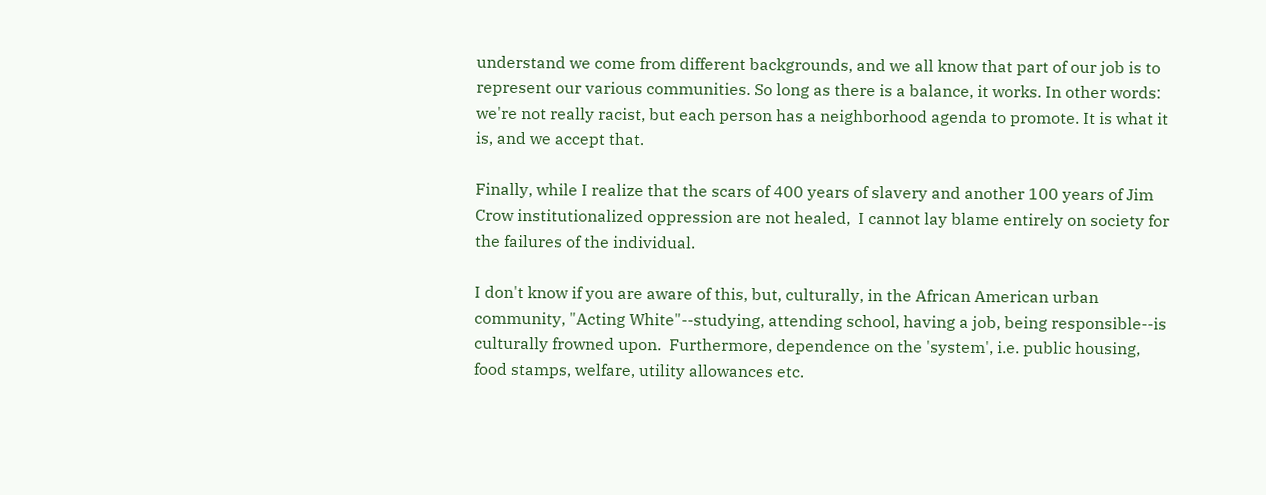understand we come from different backgrounds, and we all know that part of our job is to represent our various communities. So long as there is a balance, it works. In other words: we're not really racist, but each person has a neighborhood agenda to promote. It is what it is, and we accept that.

Finally, while I realize that the scars of 400 years of slavery and another 100 years of Jim Crow institutionalized oppression are not healed,  I cannot lay blame entirely on society for the failures of the individual.

I don't know if you are aware of this, but, culturally, in the African American urban community, "Acting White"--studying, attending school, having a job, being responsible--is culturally frowned upon.  Furthermore, dependence on the 'system', i.e. public housing, food stamps, welfare, utility allowances etc.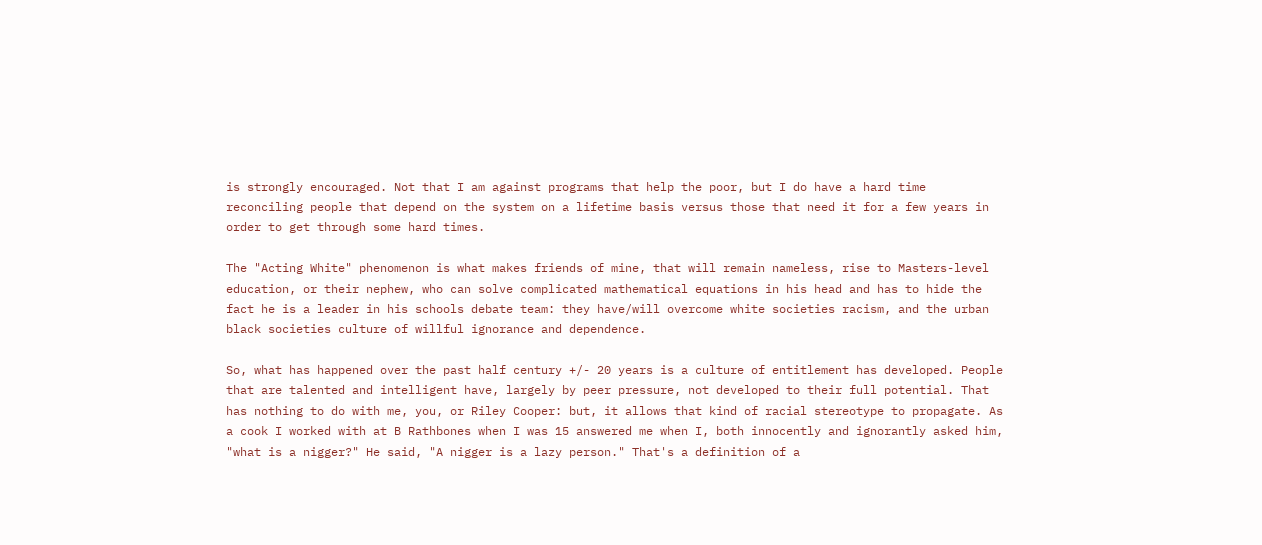is strongly encouraged. Not that I am against programs that help the poor, but I do have a hard time reconciling people that depend on the system on a lifetime basis versus those that need it for a few years in order to get through some hard times.

The "Acting White" phenomenon is what makes friends of mine, that will remain nameless, rise to Masters-level education, or their nephew, who can solve complicated mathematical equations in his head and has to hide the fact he is a leader in his schools debate team: they have/will overcome white societies racism, and the urban black societies culture of willful ignorance and dependence.

So, what has happened over the past half century +/- 20 years is a culture of entitlement has developed. People that are talented and intelligent have, largely by peer pressure, not developed to their full potential. That has nothing to do with me, you, or Riley Cooper: but, it allows that kind of racial stereotype to propagate. As a cook I worked with at B Rathbones when I was 15 answered me when I, both innocently and ignorantly asked him, "what is a nigger?" He said, "A nigger is a lazy person." That's a definition of a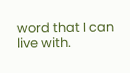word that I can live with.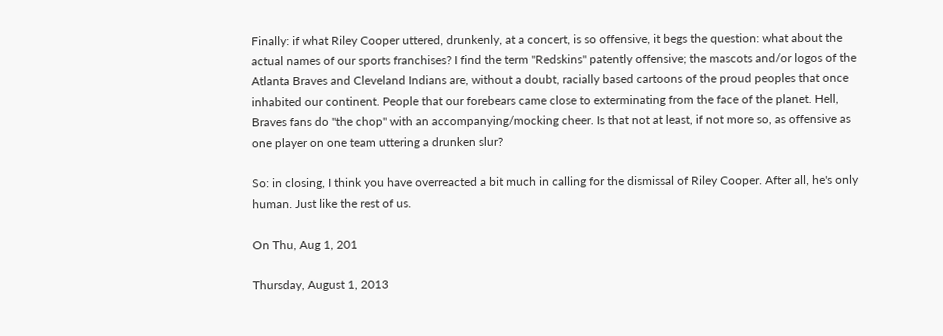Finally: if what Riley Cooper uttered, drunkenly, at a concert, is so offensive, it begs the question: what about the actual names of our sports franchises? I find the term "Redskins" patently offensive; the mascots and/or logos of the Atlanta Braves and Cleveland Indians are, without a doubt, racially based cartoons of the proud peoples that once inhabited our continent. People that our forebears came close to exterminating from the face of the planet. Hell, Braves fans do "the chop" with an accompanying/mocking cheer. Is that not at least, if not more so, as offensive as one player on one team uttering a drunken slur?

So: in closing, I think you have overreacted a bit much in calling for the dismissal of Riley Cooper. After all, he's only human. Just like the rest of us.

On Thu, Aug 1, 201

Thursday, August 1, 2013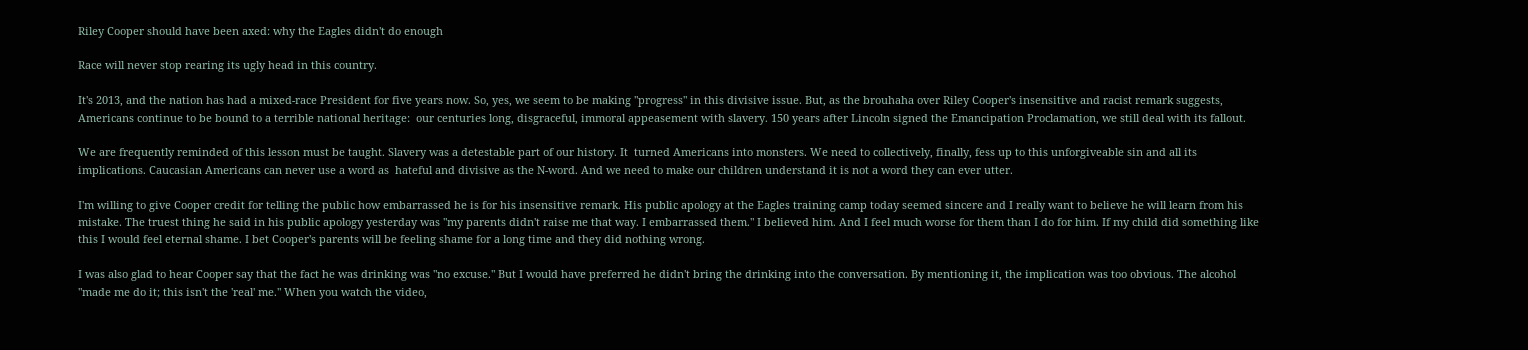Riley Cooper should have been axed: why the Eagles didn't do enough

Race will never stop rearing its ugly head in this country.

It's 2013, and the nation has had a mixed-race President for five years now. So, yes, we seem to be making "progress" in this divisive issue. But, as the brouhaha over Riley Cooper's insensitive and racist remark suggests, Americans continue to be bound to a terrible national heritage:  our centuries long, disgraceful, immoral appeasement with slavery. 150 years after Lincoln signed the Emancipation Proclamation, we still deal with its fallout.

We are frequently reminded of this lesson must be taught. Slavery was a detestable part of our history. It  turned Americans into monsters. We need to collectively, finally, fess up to this unforgiveable sin and all its implications. Caucasian Americans can never use a word as  hateful and divisive as the N-word. And we need to make our children understand it is not a word they can ever utter.

I'm willing to give Cooper credit for telling the public how embarrassed he is for his insensitive remark. His public apology at the Eagles training camp today seemed sincere and I really want to believe he will learn from his mistake. The truest thing he said in his public apology yesterday was "my parents didn't raise me that way. I embarrassed them." I believed him. And I feel much worse for them than I do for him. If my child did something like this I would feel eternal shame. I bet Cooper's parents will be feeling shame for a long time and they did nothing wrong.

I was also glad to hear Cooper say that the fact he was drinking was "no excuse." But I would have preferred he didn't bring the drinking into the conversation. By mentioning it, the implication was too obvious. The alcohol "made me do it; this isn't the 'real' me." When you watch the video,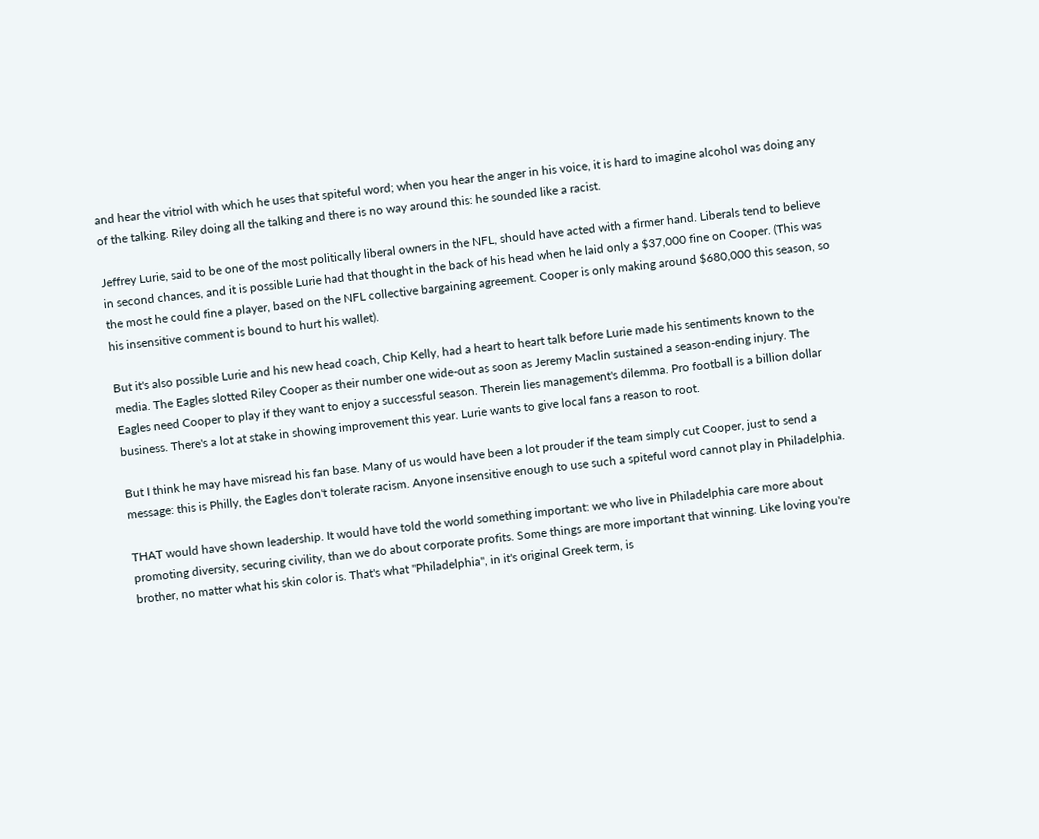and hear the vitriol with which he uses that spiteful word; when you hear the anger in his voice, it is hard to imagine alcohol was doing any of the talking. Riley doing all the talking and there is no way around this: he sounded like a racist.

Jeffrey Lurie, said to be one of the most politically liberal owners in the NFL, should have acted with a firmer hand. Liberals tend to believe in second chances, and it is possible Lurie had that thought in the back of his head when he laid only a $37,000 fine on Cooper. (This was the most he could fine a player, based on the NFL collective bargaining agreement. Cooper is only making around $680,000 this season, so his insensitive comment is bound to hurt his wallet).

But it's also possible Lurie and his new head coach, Chip Kelly, had a heart to heart talk before Lurie made his sentiments known to the media. The Eagles slotted Riley Cooper as their number one wide-out as soon as Jeremy Maclin sustained a season-ending injury. The Eagles need Cooper to play if they want to enjoy a successful season. Therein lies management's dilemma. Pro football is a billion dollar business. There's a lot at stake in showing improvement this year. Lurie wants to give local fans a reason to root.

But I think he may have misread his fan base. Many of us would have been a lot prouder if the team simply cut Cooper, just to send a message: this is Philly, the Eagles don't tolerate racism. Anyone insensitive enough to use such a spiteful word cannot play in Philadelphia.

THAT would have shown leadership. It would have told the world something important: we who live in Philadelphia care more about promoting diversity, securing civility, than we do about corporate profits. Some things are more important that winning. Like loving you're brother, no matter what his skin color is. That's what "Philadelphia", in it's original Greek term, is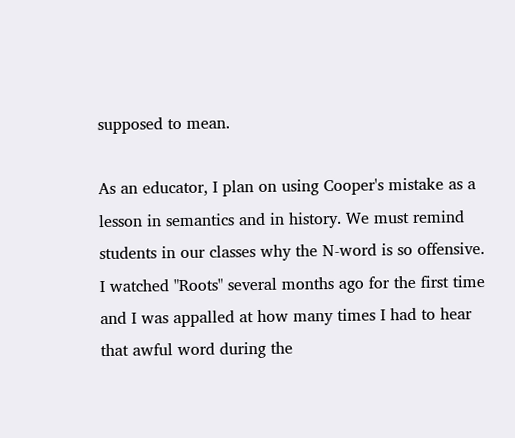supposed to mean.

As an educator, I plan on using Cooper's mistake as a lesson in semantics and in history. We must remind students in our classes why the N-word is so offensive. I watched "Roots" several months ago for the first time and I was appalled at how many times I had to hear that awful word during the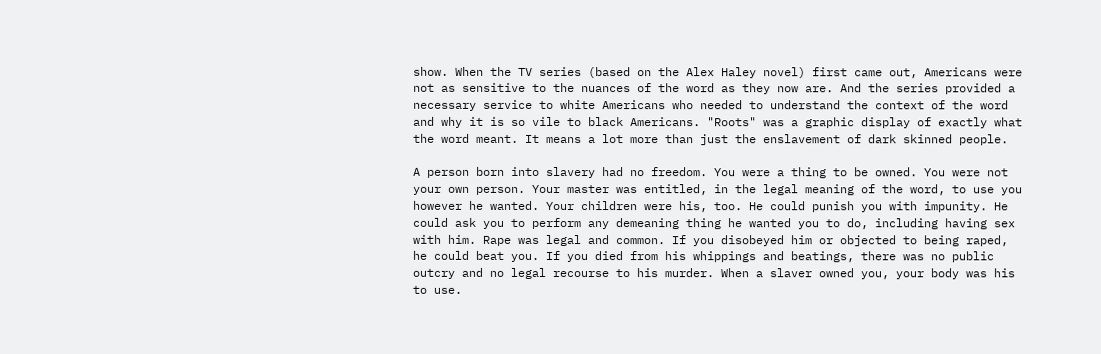show. When the TV series (based on the Alex Haley novel) first came out, Americans were not as sensitive to the nuances of the word as they now are. And the series provided a necessary service to white Americans who needed to understand the context of the word and why it is so vile to black Americans. "Roots" was a graphic display of exactly what the word meant. It means a lot more than just the enslavement of dark skinned people.

A person born into slavery had no freedom. You were a thing to be owned. You were not your own person. Your master was entitled, in the legal meaning of the word, to use you however he wanted. Your children were his, too. He could punish you with impunity. He could ask you to perform any demeaning thing he wanted you to do, including having sex with him. Rape was legal and common. If you disobeyed him or objected to being raped, he could beat you. If you died from his whippings and beatings, there was no public outcry and no legal recourse to his murder. When a slaver owned you, your body was his to use.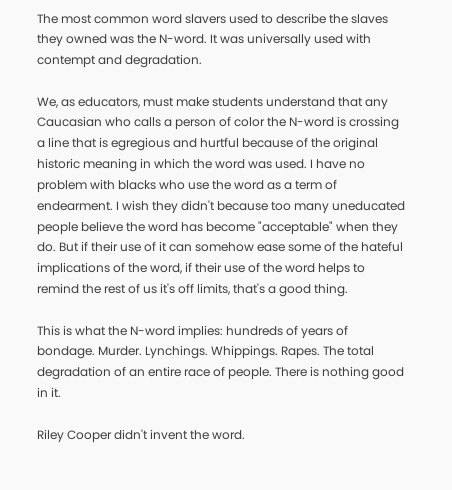The most common word slavers used to describe the slaves they owned was the N-word. It was universally used with contempt and degradation.

We, as educators, must make students understand that any Caucasian who calls a person of color the N-word is crossing a line that is egregious and hurtful because of the original historic meaning in which the word was used. I have no problem with blacks who use the word as a term of endearment. I wish they didn't because too many uneducated people believe the word has become "acceptable" when they do. But if their use of it can somehow ease some of the hateful implications of the word, if their use of the word helps to remind the rest of us it's off limits, that's a good thing.

This is what the N-word implies: hundreds of years of bondage. Murder. Lynchings. Whippings. Rapes. The total degradation of an entire race of people. There is nothing good in it.

Riley Cooper didn't invent the word.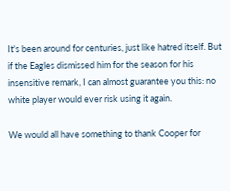It's been around for centuries, just like hatred itself. But if the Eagles dismissed him for the season for his insensitive remark, I can almost guarantee you this: no white player would ever risk using it again.

We would all have something to thank Cooper for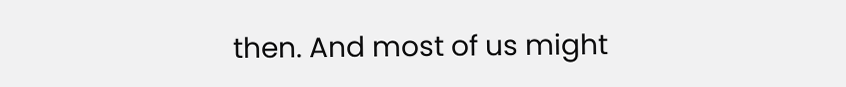then. And most of us might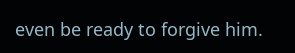even be ready to forgive him.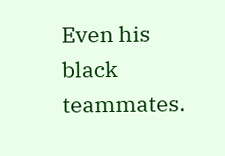Even his black teammates.